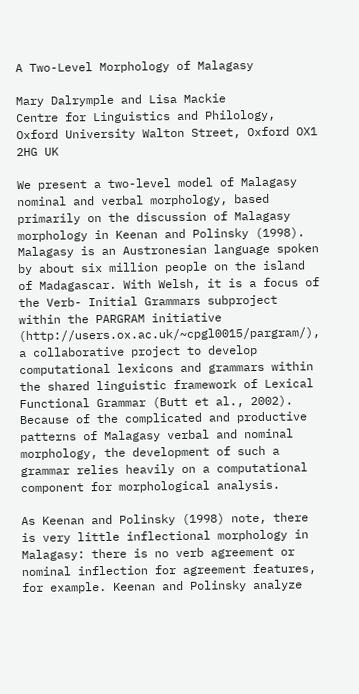A Two-Level Morphology of Malagasy

Mary Dalrymple and Lisa Mackie
Centre for Linguistics and Philology, Oxford University Walton Street, Oxford OX1 2HG UK

We present a two-level model of Malagasy nominal and verbal morphology, based primarily on the discussion of Malagasy morphology in Keenan and Polinsky (1998). Malagasy is an Austronesian language spoken by about six million people on the island of Madagascar. With Welsh, it is a focus of the Verb- Initial Grammars subproject within the PARGRAM initiative (http://users.ox.ac.uk/~cpgl0015/pargram/), a collaborative project to develop computational lexicons and grammars within the shared linguistic framework of Lexical Functional Grammar (Butt et al., 2002). Because of the complicated and productive patterns of Malagasy verbal and nominal morphology, the development of such a grammar relies heavily on a computational component for morphological analysis.

As Keenan and Polinsky (1998) note, there is very little inflectional morphology in Malagasy: there is no verb agreement or nominal inflection for agreement features, for example. Keenan and Polinsky analyze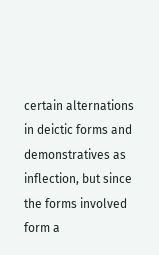certain alternations in deictic forms and demonstratives as inflection, but since the forms involved form a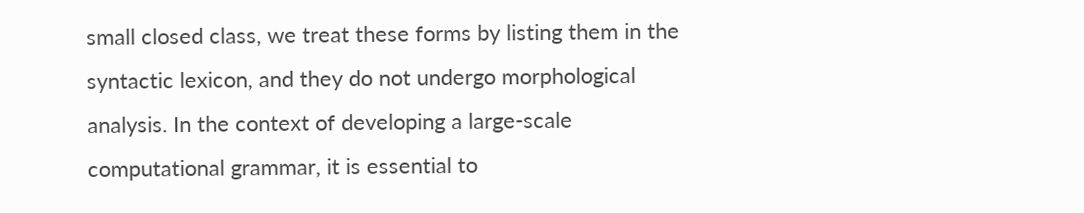small closed class, we treat these forms by listing them in the syntactic lexicon, and they do not undergo morphological analysis. In the context of developing a large-scale computational grammar, it is essential to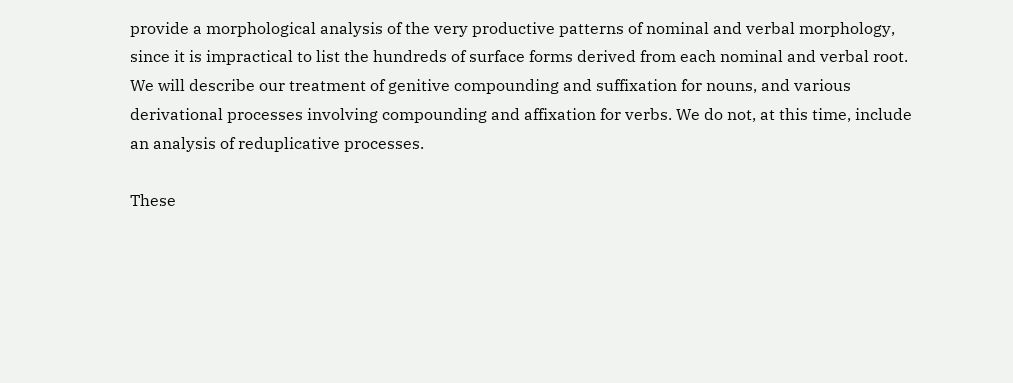provide a morphological analysis of the very productive patterns of nominal and verbal morphology, since it is impractical to list the hundreds of surface forms derived from each nominal and verbal root. We will describe our treatment of genitive compounding and suffixation for nouns, and various derivational processes involving compounding and affixation for verbs. We do not, at this time, include an analysis of reduplicative processes.

These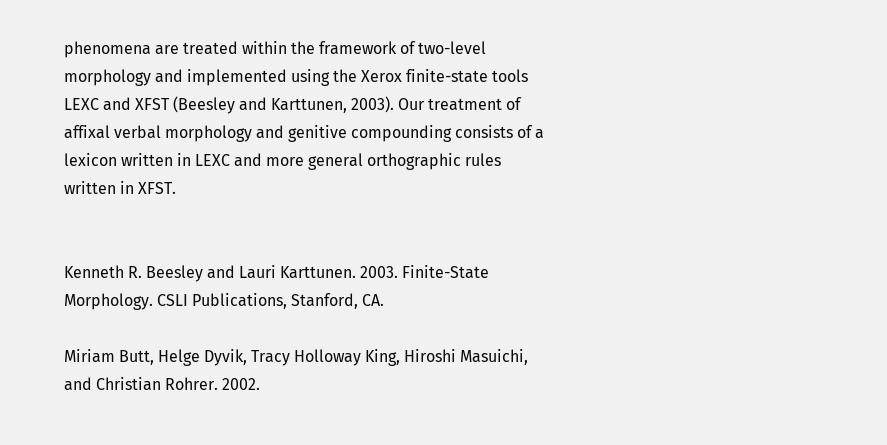phenomena are treated within the framework of two-level morphology and implemented using the Xerox finite-state tools LEXC and XFST (Beesley and Karttunen, 2003). Our treatment of affixal verbal morphology and genitive compounding consists of a lexicon written in LEXC and more general orthographic rules written in XFST.


Kenneth R. Beesley and Lauri Karttunen. 2003. Finite-State Morphology. CSLI Publications, Stanford, CA.

Miriam Butt, Helge Dyvik, Tracy Holloway King, Hiroshi Masuichi, and Christian Rohrer. 2002.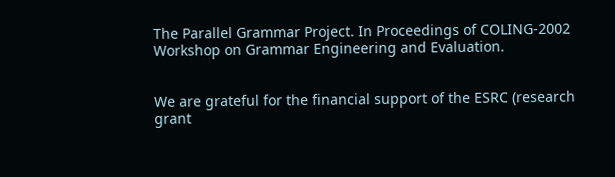The Parallel Grammar Project. In Proceedings of COLING-2002 Workshop on Grammar Engineering and Evaluation.


We are grateful for the financial support of the ESRC (research grant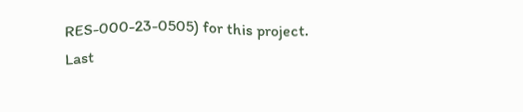RES-000-23-0505) for this project.
Last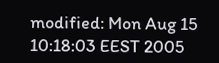modified: Mon Aug 15 10:18:03 EEST 2005